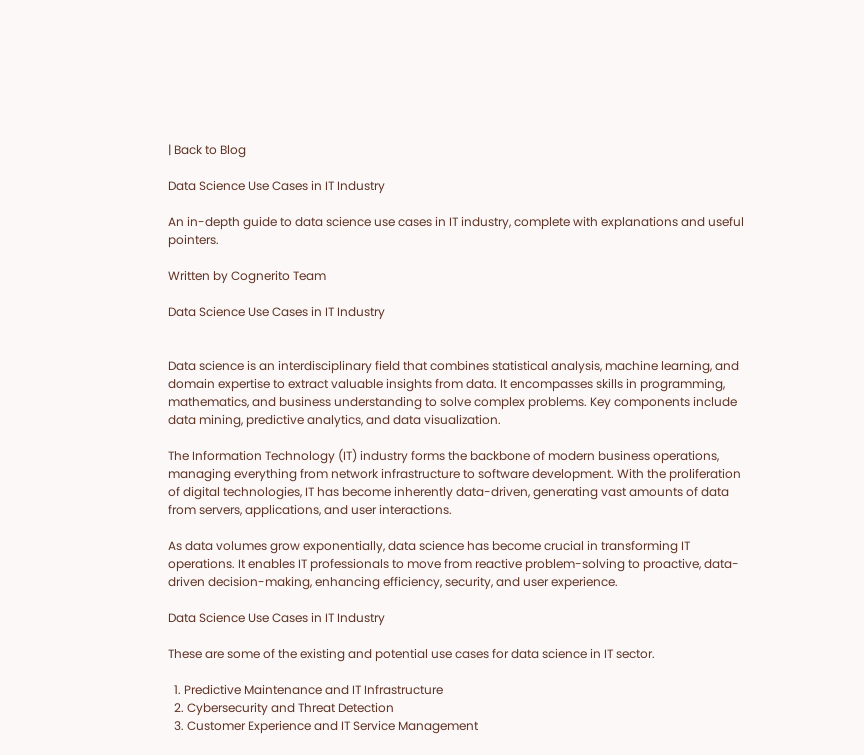| Back to Blog

Data Science Use Cases in IT Industry

An in-depth guide to data science use cases in IT industry, complete with explanations and useful pointers.

Written by Cognerito Team

Data Science Use Cases in IT Industry


Data science is an interdisciplinary field that combines statistical analysis, machine learning, and domain expertise to extract valuable insights from data. It encompasses skills in programming, mathematics, and business understanding to solve complex problems. Key components include data mining, predictive analytics, and data visualization.

The Information Technology (IT) industry forms the backbone of modern business operations, managing everything from network infrastructure to software development. With the proliferation of digital technologies, IT has become inherently data-driven, generating vast amounts of data from servers, applications, and user interactions.

As data volumes grow exponentially, data science has become crucial in transforming IT operations. It enables IT professionals to move from reactive problem-solving to proactive, data-driven decision-making, enhancing efficiency, security, and user experience.

Data Science Use Cases in IT Industry

These are some of the existing and potential use cases for data science in IT sector.

  1. Predictive Maintenance and IT Infrastructure
  2. Cybersecurity and Threat Detection
  3. Customer Experience and IT Service Management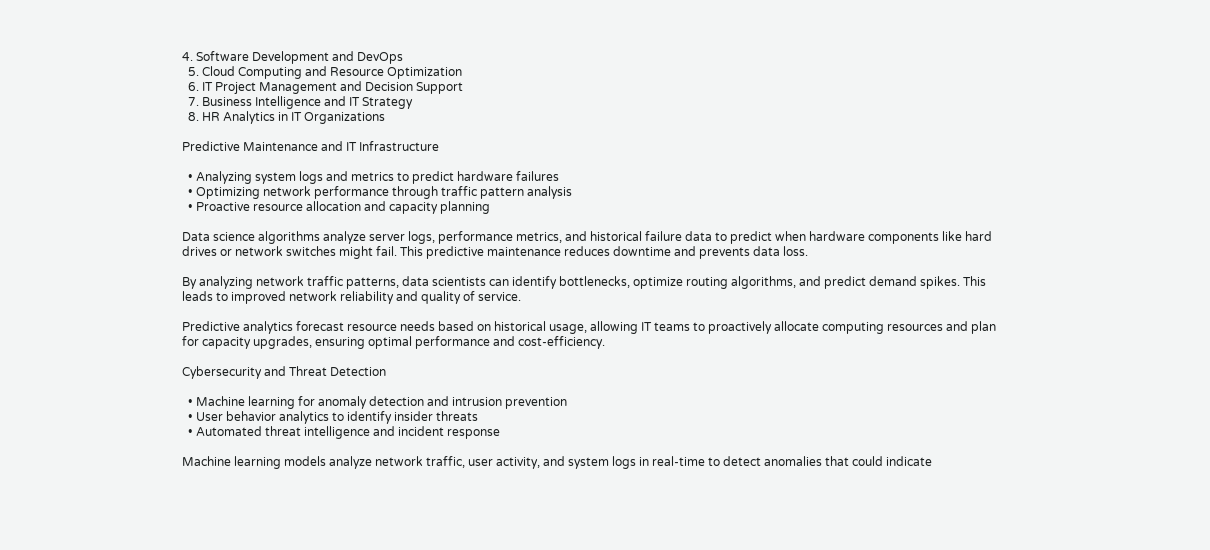4. Software Development and DevOps
  5. Cloud Computing and Resource Optimization
  6. IT Project Management and Decision Support
  7. Business Intelligence and IT Strategy
  8. HR Analytics in IT Organizations

Predictive Maintenance and IT Infrastructure

  • Analyzing system logs and metrics to predict hardware failures
  • Optimizing network performance through traffic pattern analysis
  • Proactive resource allocation and capacity planning

Data science algorithms analyze server logs, performance metrics, and historical failure data to predict when hardware components like hard drives or network switches might fail. This predictive maintenance reduces downtime and prevents data loss.

By analyzing network traffic patterns, data scientists can identify bottlenecks, optimize routing algorithms, and predict demand spikes. This leads to improved network reliability and quality of service.

Predictive analytics forecast resource needs based on historical usage, allowing IT teams to proactively allocate computing resources and plan for capacity upgrades, ensuring optimal performance and cost-efficiency.

Cybersecurity and Threat Detection

  • Machine learning for anomaly detection and intrusion prevention
  • User behavior analytics to identify insider threats
  • Automated threat intelligence and incident response

Machine learning models analyze network traffic, user activity, and system logs in real-time to detect anomalies that could indicate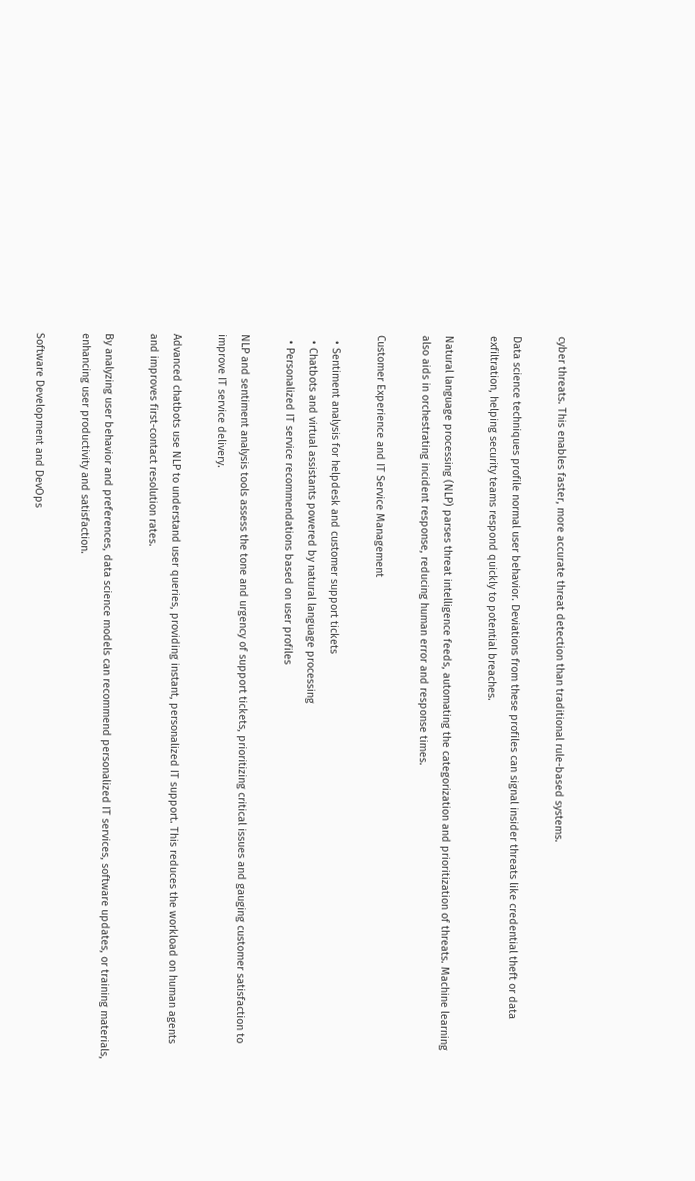cyber threats. This enables faster, more accurate threat detection than traditional rule-based systems.

Data science techniques profile normal user behavior. Deviations from these profiles can signal insider threats like credential theft or data exfiltration, helping security teams respond quickly to potential breaches.

Natural language processing (NLP) parses threat intelligence feeds, automating the categorization and prioritization of threats. Machine learning also aids in orchestrating incident response, reducing human error and response times.

Customer Experience and IT Service Management

  • Sentiment analysis for helpdesk and customer support tickets
  • Chatbots and virtual assistants powered by natural language processing
  • Personalized IT service recommendations based on user profiles

NLP and sentiment analysis tools assess the tone and urgency of support tickets, prioritizing critical issues and gauging customer satisfaction to improve IT service delivery.

Advanced chatbots use NLP to understand user queries, providing instant, personalized IT support. This reduces the workload on human agents and improves first-contact resolution rates.

By analyzing user behavior and preferences, data science models can recommend personalized IT services, software updates, or training materials, enhancing user productivity and satisfaction.

Software Development and DevOps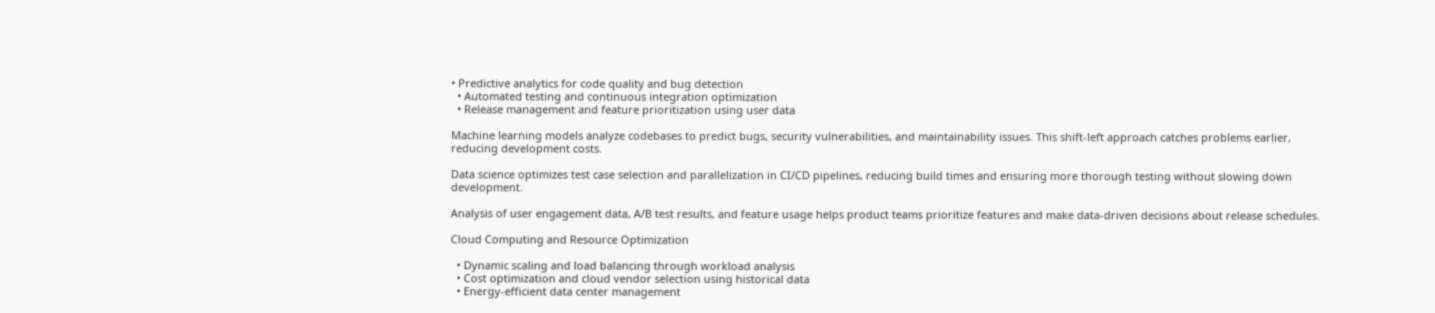• Predictive analytics for code quality and bug detection
  • Automated testing and continuous integration optimization
  • Release management and feature prioritization using user data

Machine learning models analyze codebases to predict bugs, security vulnerabilities, and maintainability issues. This shift-left approach catches problems earlier, reducing development costs.

Data science optimizes test case selection and parallelization in CI/CD pipelines, reducing build times and ensuring more thorough testing without slowing down development.

Analysis of user engagement data, A/B test results, and feature usage helps product teams prioritize features and make data-driven decisions about release schedules.

Cloud Computing and Resource Optimization

  • Dynamic scaling and load balancing through workload analysis
  • Cost optimization and cloud vendor selection using historical data
  • Energy-efficient data center management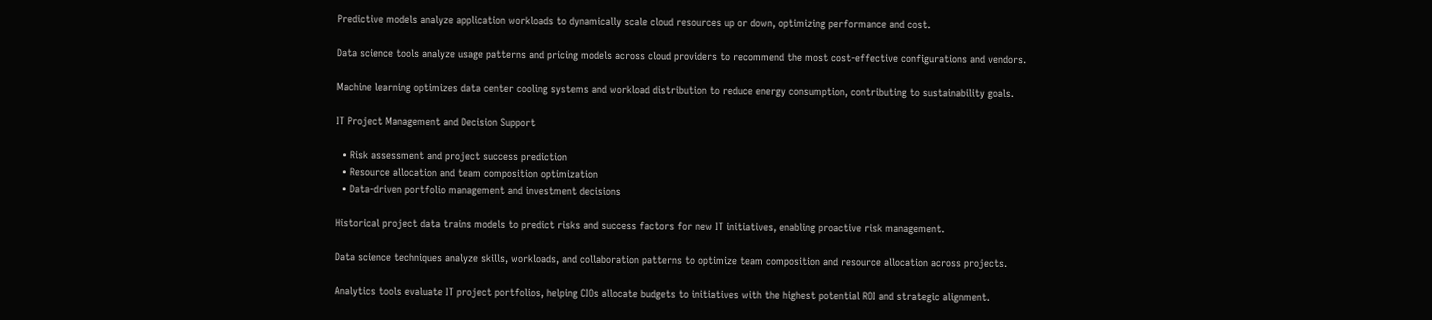Predictive models analyze application workloads to dynamically scale cloud resources up or down, optimizing performance and cost.

Data science tools analyze usage patterns and pricing models across cloud providers to recommend the most cost-effective configurations and vendors.

Machine learning optimizes data center cooling systems and workload distribution to reduce energy consumption, contributing to sustainability goals.

IT Project Management and Decision Support

  • Risk assessment and project success prediction
  • Resource allocation and team composition optimization
  • Data-driven portfolio management and investment decisions

Historical project data trains models to predict risks and success factors for new IT initiatives, enabling proactive risk management.

Data science techniques analyze skills, workloads, and collaboration patterns to optimize team composition and resource allocation across projects.

Analytics tools evaluate IT project portfolios, helping CIOs allocate budgets to initiatives with the highest potential ROI and strategic alignment.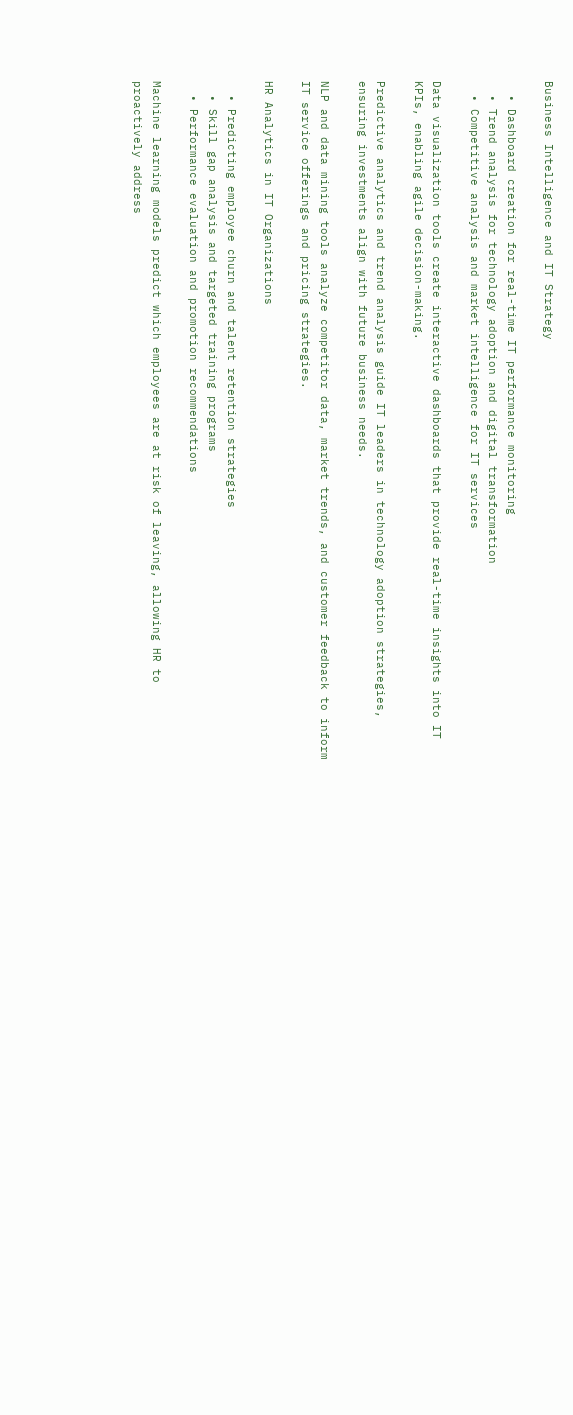Business Intelligence and IT Strategy

  • Dashboard creation for real-time IT performance monitoring
  • Trend analysis for technology adoption and digital transformation
  • Competitive analysis and market intelligence for IT services

Data visualization tools create interactive dashboards that provide real-time insights into IT KPIs, enabling agile decision-making.

Predictive analytics and trend analysis guide IT leaders in technology adoption strategies, ensuring investments align with future business needs.

NLP and data mining tools analyze competitor data, market trends, and customer feedback to inform IT service offerings and pricing strategies.

HR Analytics in IT Organizations

  • Predicting employee churn and talent retention strategies
  • Skill gap analysis and targeted training programs
  • Performance evaluation and promotion recommendations

Machine learning models predict which employees are at risk of leaving, allowing HR to proactively address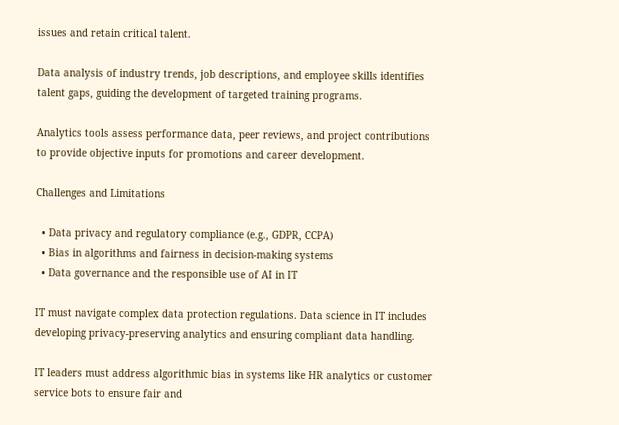issues and retain critical talent.

Data analysis of industry trends, job descriptions, and employee skills identifies talent gaps, guiding the development of targeted training programs.

Analytics tools assess performance data, peer reviews, and project contributions to provide objective inputs for promotions and career development.

Challenges and Limitations

  • Data privacy and regulatory compliance (e.g., GDPR, CCPA)
  • Bias in algorithms and fairness in decision-making systems
  • Data governance and the responsible use of AI in IT

IT must navigate complex data protection regulations. Data science in IT includes developing privacy-preserving analytics and ensuring compliant data handling.

IT leaders must address algorithmic bias in systems like HR analytics or customer service bots to ensure fair and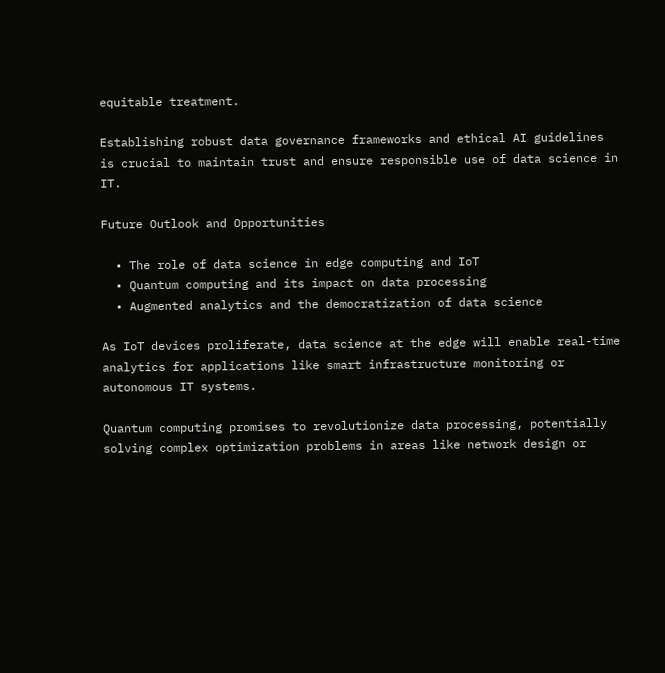equitable treatment.

Establishing robust data governance frameworks and ethical AI guidelines is crucial to maintain trust and ensure responsible use of data science in IT.

Future Outlook and Opportunities

  • The role of data science in edge computing and IoT
  • Quantum computing and its impact on data processing
  • Augmented analytics and the democratization of data science

As IoT devices proliferate, data science at the edge will enable real-time analytics for applications like smart infrastructure monitoring or autonomous IT systems.

Quantum computing promises to revolutionize data processing, potentially solving complex optimization problems in areas like network design or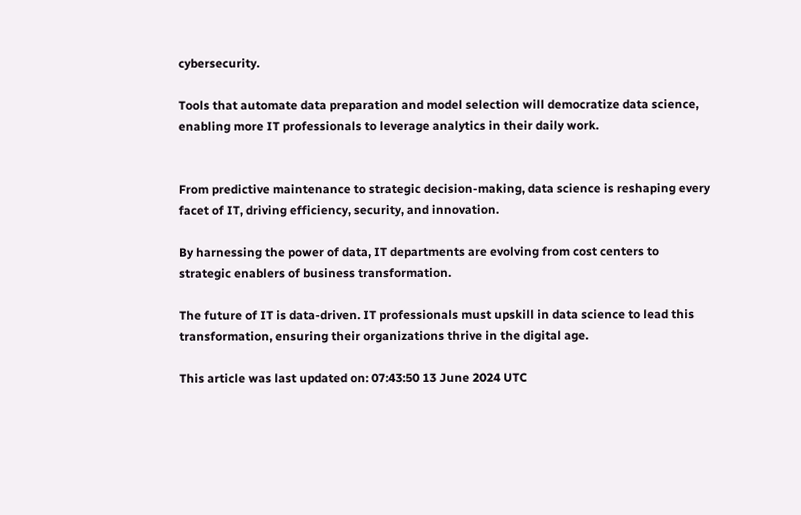cybersecurity.

Tools that automate data preparation and model selection will democratize data science, enabling more IT professionals to leverage analytics in their daily work.


From predictive maintenance to strategic decision-making, data science is reshaping every facet of IT, driving efficiency, security, and innovation.

By harnessing the power of data, IT departments are evolving from cost centers to strategic enablers of business transformation.

The future of IT is data-driven. IT professionals must upskill in data science to lead this transformation, ensuring their organizations thrive in the digital age.

This article was last updated on: 07:43:50 13 June 2024 UTC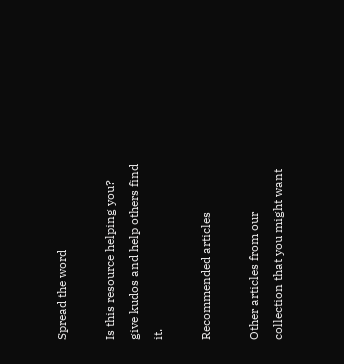Spread the word

Is this resource helping you? give kudos and help others find it.

Recommended articles

Other articles from our collection that you might want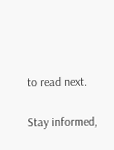to read next.

Stay informed,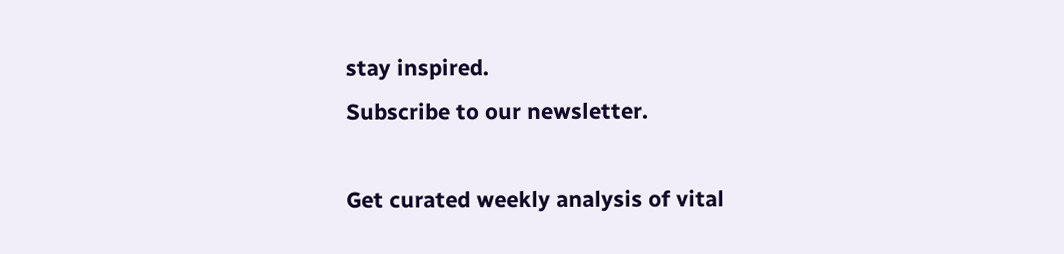stay inspired.
Subscribe to our newsletter.

Get curated weekly analysis of vital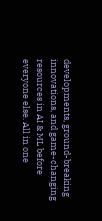developments, ground-breaking innovations, and game-changing resources in AI & ML before everyone else. All in one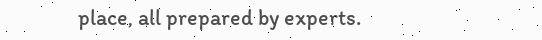place, all prepared by experts.